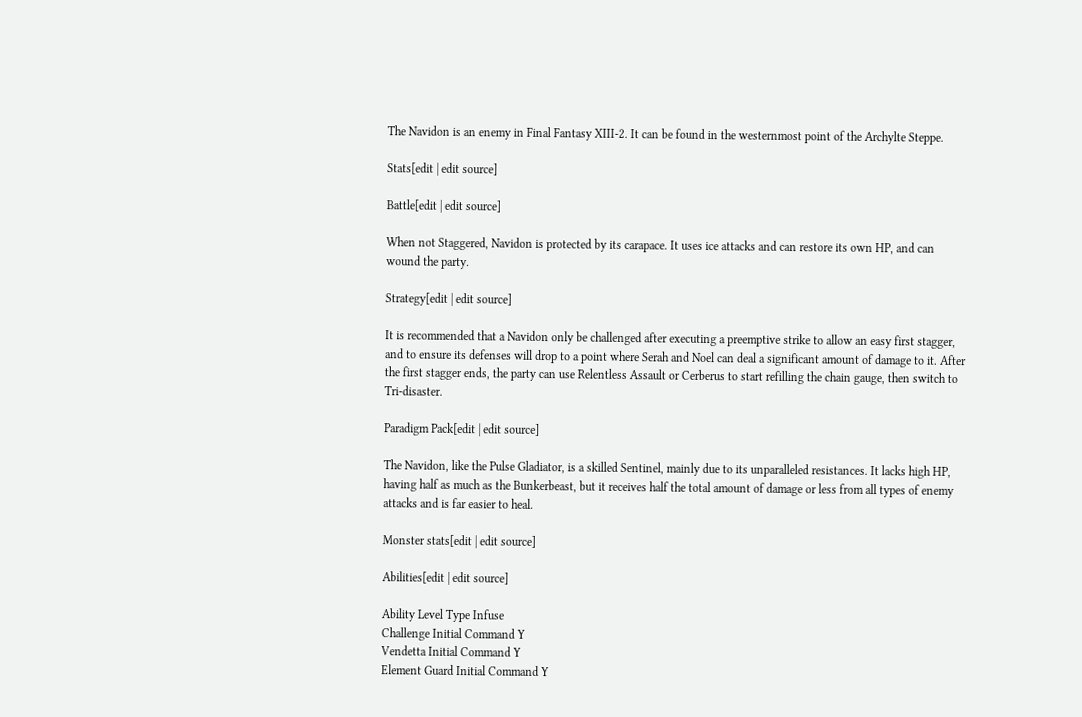The Navidon is an enemy in Final Fantasy XIII-2. It can be found in the westernmost point of the Archylte Steppe.

Stats[edit | edit source]

Battle[edit | edit source]

When not Staggered, Navidon is protected by its carapace. It uses ice attacks and can restore its own HP, and can wound the party.

Strategy[edit | edit source]

It is recommended that a Navidon only be challenged after executing a preemptive strike to allow an easy first stagger, and to ensure its defenses will drop to a point where Serah and Noel can deal a significant amount of damage to it. After the first stagger ends, the party can use Relentless Assault or Cerberus to start refilling the chain gauge, then switch to Tri-disaster.

Paradigm Pack[edit | edit source]

The Navidon, like the Pulse Gladiator, is a skilled Sentinel, mainly due to its unparalleled resistances. It lacks high HP, having half as much as the Bunkerbeast, but it receives half the total amount of damage or less from all types of enemy attacks and is far easier to heal.

Monster stats[edit | edit source]

Abilities[edit | edit source]

Ability Level Type Infuse
Challenge Initial Command Y
Vendetta Initial Command Y
Element Guard Initial Command Y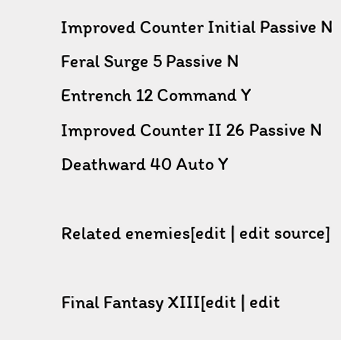Improved Counter Initial Passive N
Feral Surge 5 Passive N
Entrench 12 Command Y
Improved Counter II 26 Passive N
Deathward 40 Auto Y

Related enemies[edit | edit source]

Final Fantasy XIII[edit | edit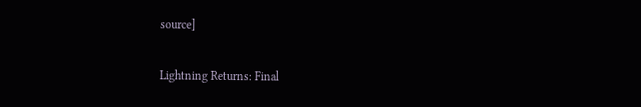source]

Lightning Returns: Final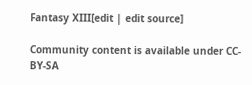Fantasy XIII[edit | edit source]

Community content is available under CC-BY-SA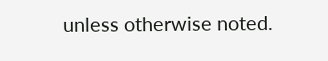unless otherwise noted.